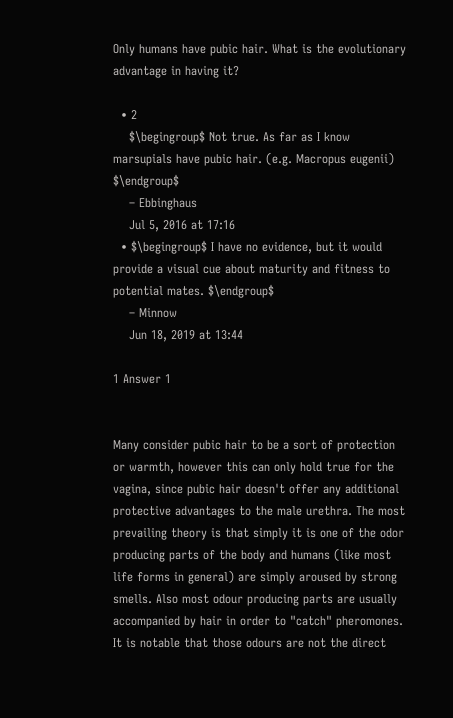Only humans have pubic hair. What is the evolutionary advantage in having it?

  • 2
    $\begingroup$ Not true. As far as I know marsupials have pubic hair. (e.g. Macropus eugenii) $\endgroup$
    – Ebbinghaus
    Jul 5, 2016 at 17:16
  • $\begingroup$ I have no evidence, but it would provide a visual cue about maturity and fitness to potential mates. $\endgroup$
    – Minnow
    Jun 18, 2019 at 13:44

1 Answer 1


Many consider pubic hair to be a sort of protection or warmth, however this can only hold true for the vagina, since pubic hair doesn't offer any additional protective advantages to the male urethra. The most prevailing theory is that simply it is one of the odor producing parts of the body and humans (like most life forms in general) are simply aroused by strong smells. Also most odour producing parts are usually accompanied by hair in order to "catch" pheromones. It is notable that those odours are not the direct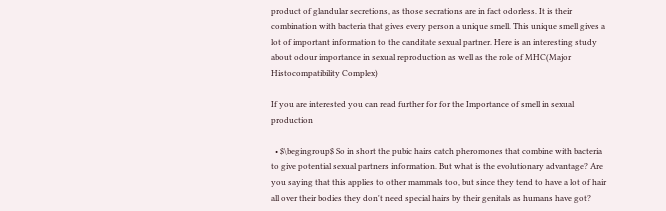product of glandular secretions, as those secrations are in fact odorless. It is their combination with bacteria that gives every person a unique smell. This unique smell gives a lot of important information to the canditate sexual partner. Here is an interesting study about odour importance in sexual reproduction as well as the role of MHC(Major Histocompatibility Complex)

If you are interested you can read further for for the Importance of smell in sexual production

  • $\begingroup$ So in short the pubic hairs catch pheromones that combine with bacteria to give potential sexual partners information. But what is the evolutionary advantage? Are you saying that this applies to other mammals too, but since they tend to have a lot of hair all over their bodies they don't need special hairs by their genitals as humans have got?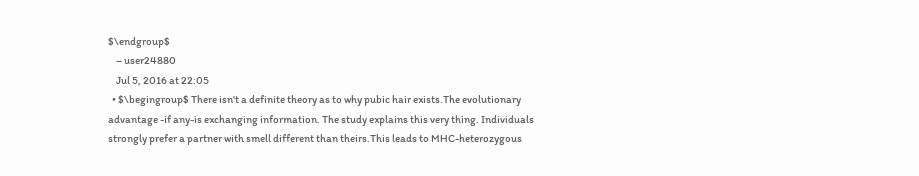$\endgroup$
    – user24880
    Jul 5, 2016 at 22:05
  • $\begingroup$ There isn't a definite theory as to why pubic hair exists.The evolutionary advantage -if any-is exchanging information. The study explains this very thing. Individuals strongly prefer a partner with smell different than theirs.This leads to MHC-heterozygous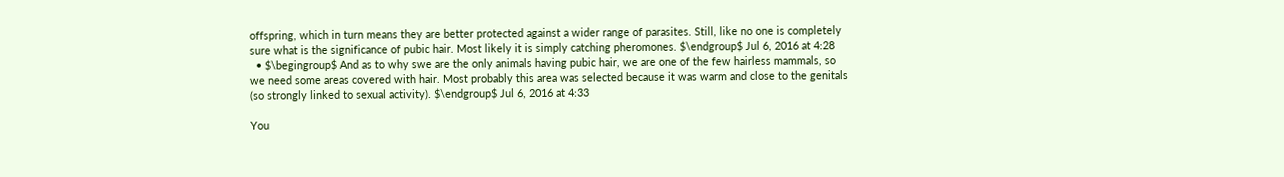offspring, which in turn means they are better protected against a wider range of parasites. Still, like no one is completely sure what is the significance of pubic hair. Most likely it is simply catching pheromones. $\endgroup$ Jul 6, 2016 at 4:28
  • $\begingroup$ And as to why swe are the only animals having pubic hair, we are one of the few hairless mammals, so we need some areas covered with hair. Most probably this area was selected because it was warm and close to the genitals (so strongly linked to sexual activity). $\endgroup$ Jul 6, 2016 at 4:33

You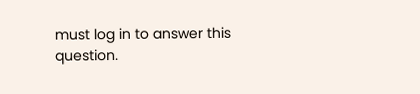must log in to answer this question.